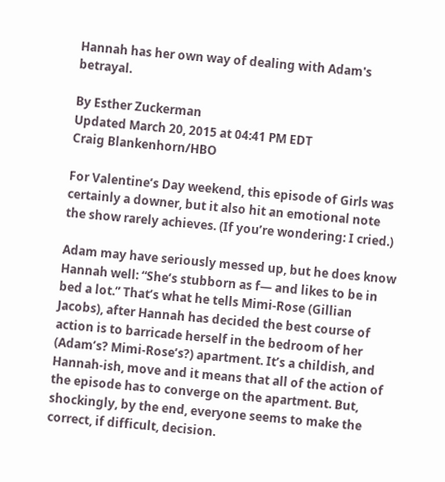Hannah has her own way of dealing with Adam's betrayal.

By Esther Zuckerman
Updated March 20, 2015 at 04:41 PM EDT
Craig Blankenhorn/HBO

For Valentine’s Day weekend, this episode of Girls was certainly a downer, but it also hit an emotional note the show rarely achieves. (If you’re wondering: I cried.)

Adam may have seriously messed up, but he does know Hannah well: “She’s stubborn as f— and likes to be in bed a lot.” That’s what he tells Mimi-Rose (Gillian Jacobs), after Hannah has decided the best course of action is to barricade herself in the bedroom of her (Adam’s? Mimi-Rose’s?) apartment. It’s a childish, and Hannah-ish, move and it means that all of the action of the episode has to converge on the apartment. But, shockingly, by the end, everyone seems to make the correct, if difficult, decision.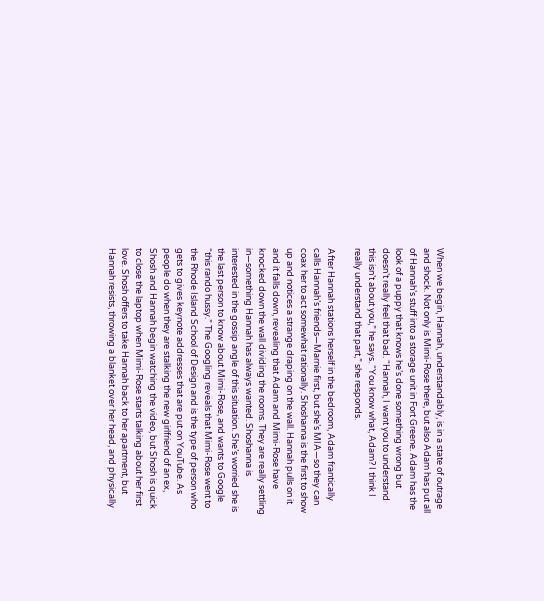When we begin, Hannah, understandably, is in a state of outrage and shock. Not only is Mimi-Rose there, but also Adam has put all of Hannah’s stuff into a storage unit in Fort Greene. Adam has the look of a puppy that knows he’s done something wrong but doesn’t really feel that bad. “Hannah, I want you to understand this isn’t about you,” he says. “You know what, Adam? I think I really understand that part,” she responds.

After Hannah stations herself in the bedroom, Adam frantically calls Hannah’s friends—Marnie first, but she’s MIA—so they can coax her to act somewhat rationally. Shoshanna is the first to show up and notices a strange draping on the wall. Hannah pulls on it and it falls down, revealing that Adam and Mimi-Rose have knocked down the wall dividing the rooms. They are really settling in—something Hannah has always wanted. Shoshanna is interested in the gossip angle of this situation. She’s worried she is the last person to know about Mimi-Rose, and wants to Google “this rando hussy.” The Googling reveals that Mimi-Rose went to the Rhode Island School of Design and is the type of person who gets to gives keynote addresses that are put on YouTube. As people do when they are stalking the new girlfriend of an ex, Shosh and Hannah begin watching the video, but Shosh is quick to close the laptop when Mimi-Rose starts talking about her first love. Shosh offers to take Hannah back to her apartment, but Hannah resists, throwing a blanket over her head, and physically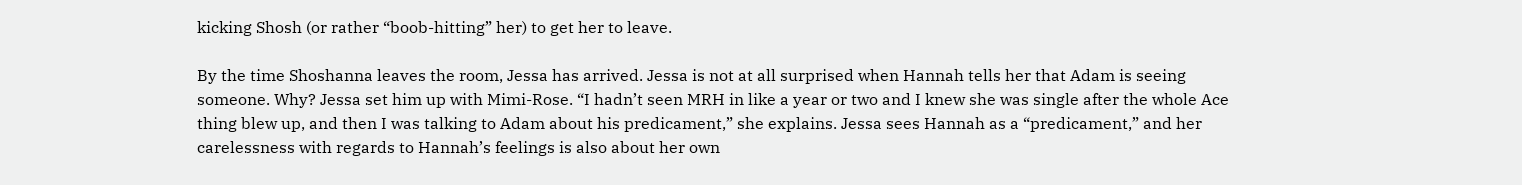kicking Shosh (or rather “boob-hitting” her) to get her to leave.

By the time Shoshanna leaves the room, Jessa has arrived. Jessa is not at all surprised when Hannah tells her that Adam is seeing someone. Why? Jessa set him up with Mimi-Rose. “I hadn’t seen MRH in like a year or two and I knew she was single after the whole Ace thing blew up, and then I was talking to Adam about his predicament,” she explains. Jessa sees Hannah as a “predicament,” and her carelessness with regards to Hannah’s feelings is also about her own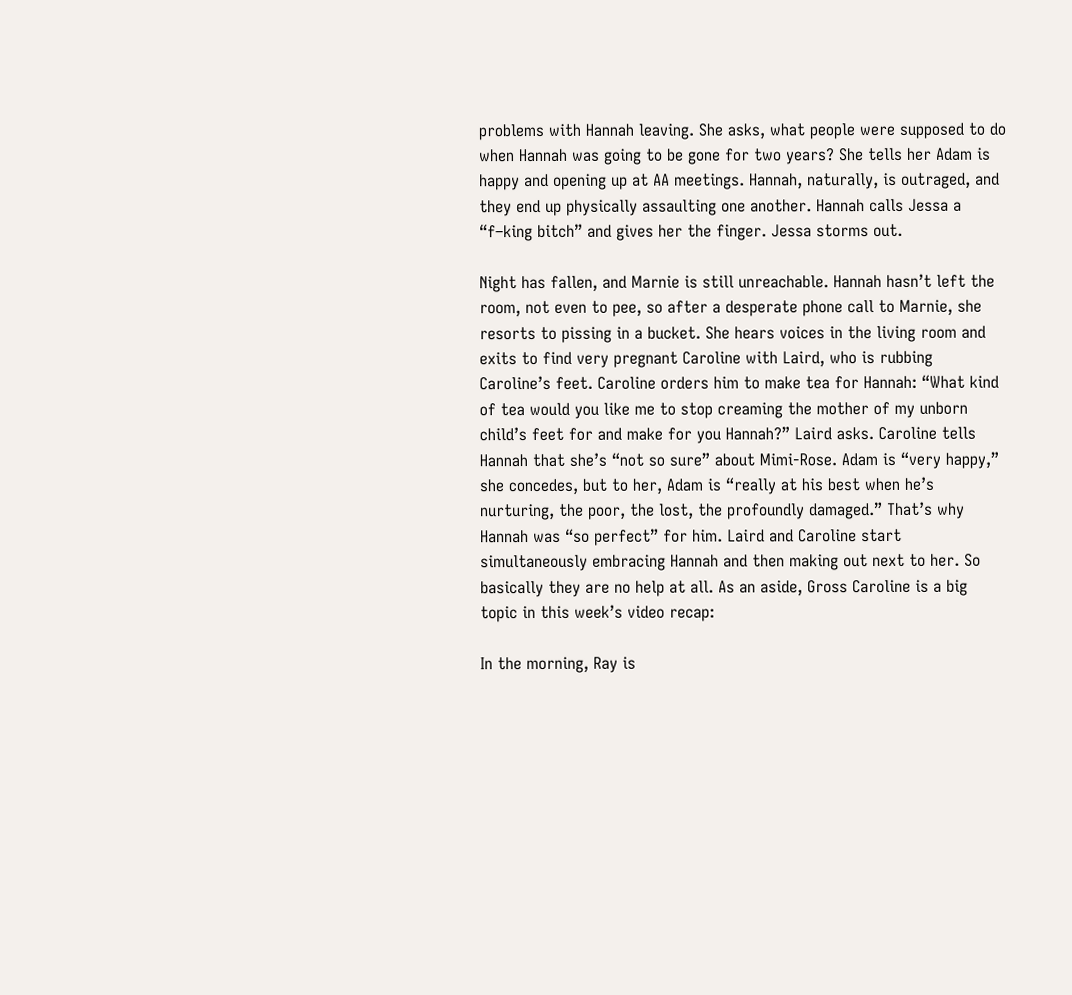problems with Hannah leaving. She asks, what people were supposed to do when Hannah was going to be gone for two years? She tells her Adam is happy and opening up at AA meetings. Hannah, naturally, is outraged, and they end up physically assaulting one another. Hannah calls Jessa a “f–king bitch” and gives her the finger. Jessa storms out.

Night has fallen, and Marnie is still unreachable. Hannah hasn’t left the room, not even to pee, so after a desperate phone call to Marnie, she resorts to pissing in a bucket. She hears voices in the living room and exits to find very pregnant Caroline with Laird, who is rubbing Caroline’s feet. Caroline orders him to make tea for Hannah: “What kind of tea would you like me to stop creaming the mother of my unborn child’s feet for and make for you Hannah?” Laird asks. Caroline tells Hannah that she’s “not so sure” about Mimi-Rose. Adam is “very happy,” she concedes, but to her, Adam is “really at his best when he’s nurturing, the poor, the lost, the profoundly damaged.” That’s why Hannah was “so perfect” for him. Laird and Caroline start simultaneously embracing Hannah and then making out next to her. So basically they are no help at all. As an aside, Gross Caroline is a big topic in this week’s video recap:

In the morning, Ray is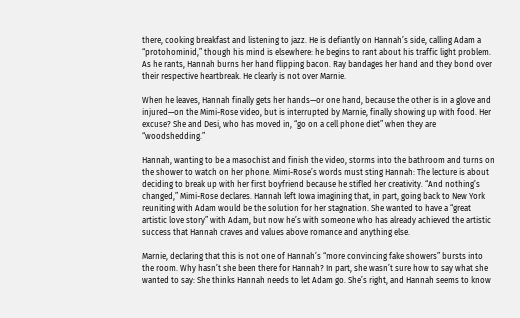there, cooking breakfast and listening to jazz. He is defiantly on Hannah’s side, calling Adam a “protohominid,” though his mind is elsewhere: he begins to rant about his traffic light problem. As he rants, Hannah burns her hand flipping bacon. Ray bandages her hand and they bond over their respective heartbreak. He clearly is not over Marnie.

When he leaves, Hannah finally gets her hands—or one hand, because the other is in a glove and injured—on the Mimi-Rose video, but is interrupted by Marnie, finally showing up with food. Her excuse? She and Desi, who has moved in, “go on a cell phone diet” when they are “woodshedding.”

Hannah, wanting to be a masochist and finish the video, storms into the bathroom and turns on the shower to watch on her phone. Mimi-Rose’s words must sting Hannah: The lecture is about deciding to break up with her first boyfriend because he stifled her creativity. “And nothing’s changed,” Mimi-Rose declares. Hannah left Iowa imagining that, in part, going back to New York reuniting with Adam would be the solution for her stagnation. She wanted to have a “great artistic love story” with Adam, but now he’s with someone who has already achieved the artistic success that Hannah craves and values above romance and anything else.

Marnie, declaring that this is not one of Hannah’s “more convincing fake showers” bursts into the room. Why hasn’t she been there for Hannah? In part, she wasn’t sure how to say what she wanted to say: She thinks Hannah needs to let Adam go. She’s right, and Hannah seems to know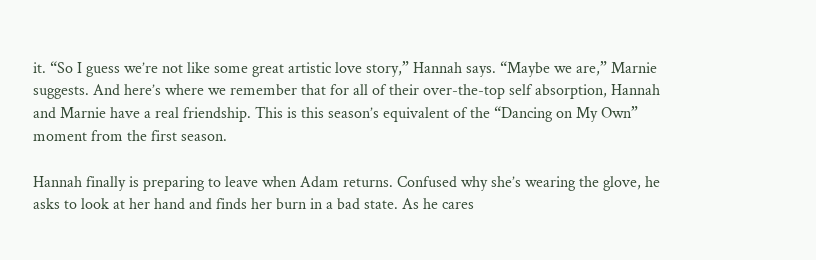it. “So I guess we’re not like some great artistic love story,” Hannah says. “Maybe we are,” Marnie suggests. And here’s where we remember that for all of their over-the-top self absorption, Hannah and Marnie have a real friendship. This is this season’s equivalent of the “Dancing on My Own” moment from the first season.

Hannah finally is preparing to leave when Adam returns. Confused why she’s wearing the glove, he asks to look at her hand and finds her burn in a bad state. As he cares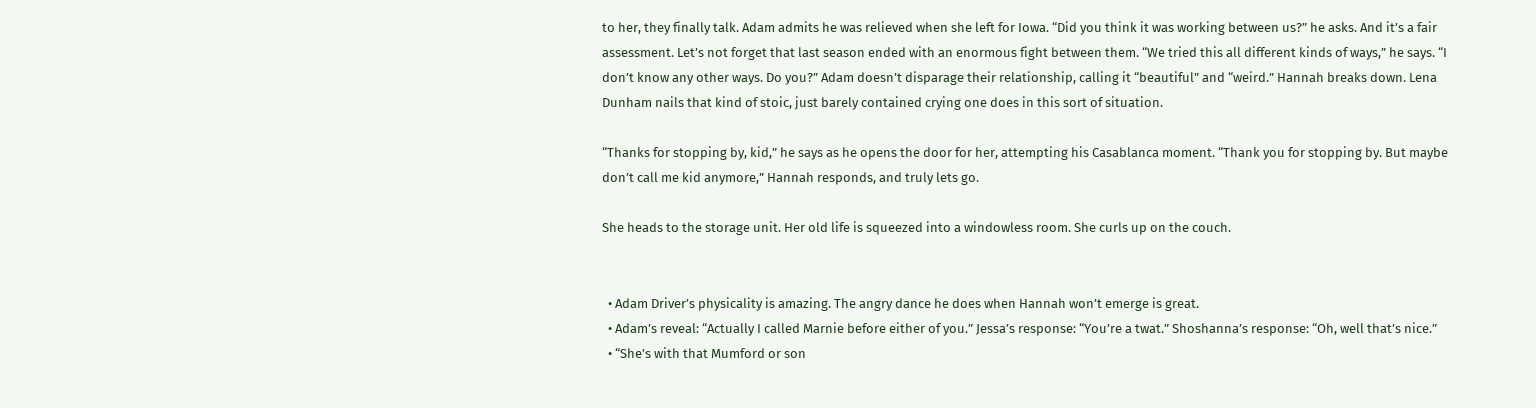to her, they finally talk. Adam admits he was relieved when she left for Iowa. “Did you think it was working between us?” he asks. And it’s a fair assessment. Let’s not forget that last season ended with an enormous fight between them. “We tried this all different kinds of ways,” he says. “I don’t know any other ways. Do you?” Adam doesn’t disparage their relationship, calling it “beautiful” and “weird.” Hannah breaks down. Lena Dunham nails that kind of stoic, just barely contained crying one does in this sort of situation.

“Thanks for stopping by, kid,” he says as he opens the door for her, attempting his Casablanca moment. “Thank you for stopping by. But maybe don’t call me kid anymore,” Hannah responds, and truly lets go.

She heads to the storage unit. Her old life is squeezed into a windowless room. She curls up on the couch.


  • Adam Driver’s physicality is amazing. The angry dance he does when Hannah won’t emerge is great.
  • Adam’s reveal: “Actually I called Marnie before either of you.” Jessa’s response: “You’re a twat.” Shoshanna’s response: “Oh, well that’s nice.”
  • “She’s with that Mumford or son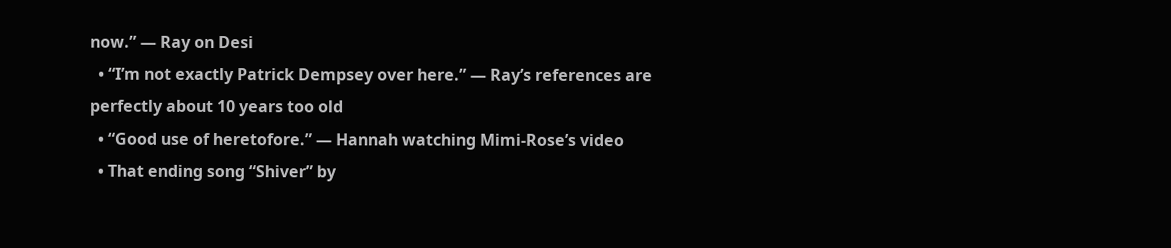now.” — Ray on Desi
  • “I’m not exactly Patrick Dempsey over here.” — Ray’s references are perfectly about 10 years too old
  • “Good use of heretofore.” — Hannah watching Mimi-Rose’s video
  • That ending song “Shiver” by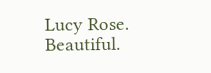Lucy Rose. Beautiful.